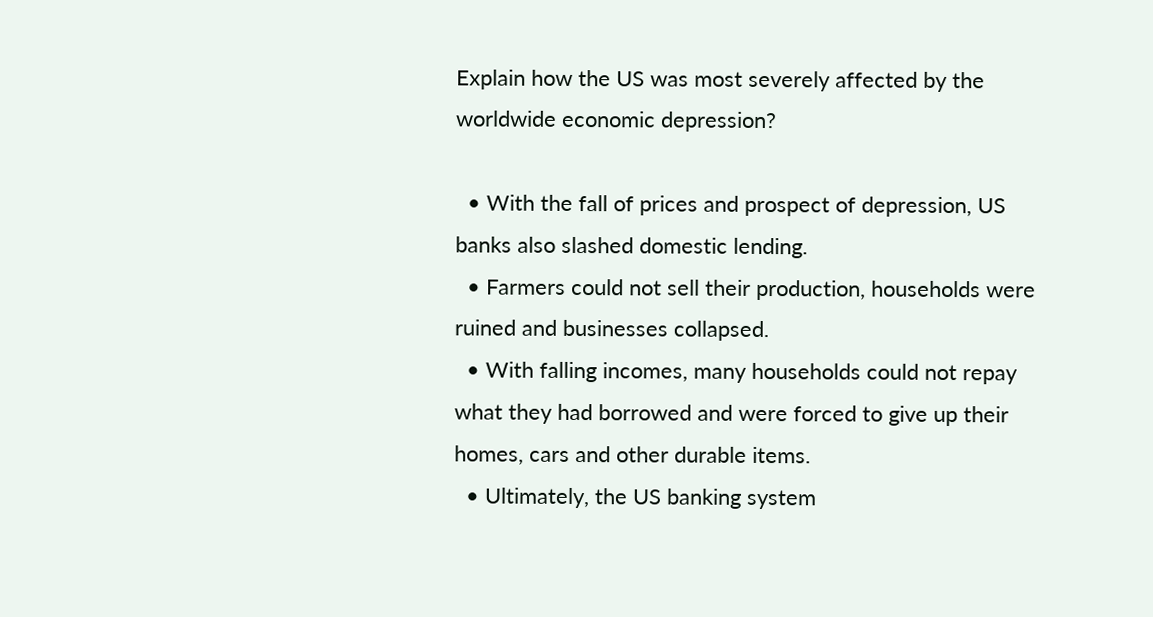Explain how the US was most severely affected by the worldwide economic depression?

  • With the fall of prices and prospect of depression, US banks also slashed domestic lending.
  • Farmers could not sell their production, households were ruined and businesses collapsed.
  • With falling incomes, many households could not repay what they had borrowed and were forced to give up their homes, cars and other durable items.
  • Ultimately, the US banking system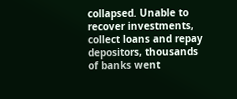collapsed. Unable to recover investments, collect loans and repay depositors, thousands of banks went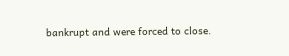bankrupt and were forced to close.